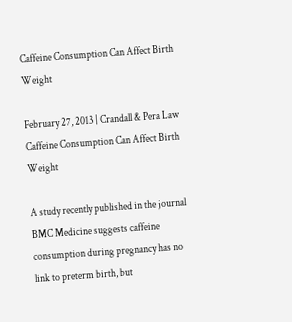Caffeine Consumption Can Affect Birth Weight

February 27, 2013 | Crandall & Pera Law
Caffeine Consumption Can Affect Birth Weight

A study recently published in the journal BMC Medicine suggests caffeine consumption during pregnancy has no link to preterm birth, but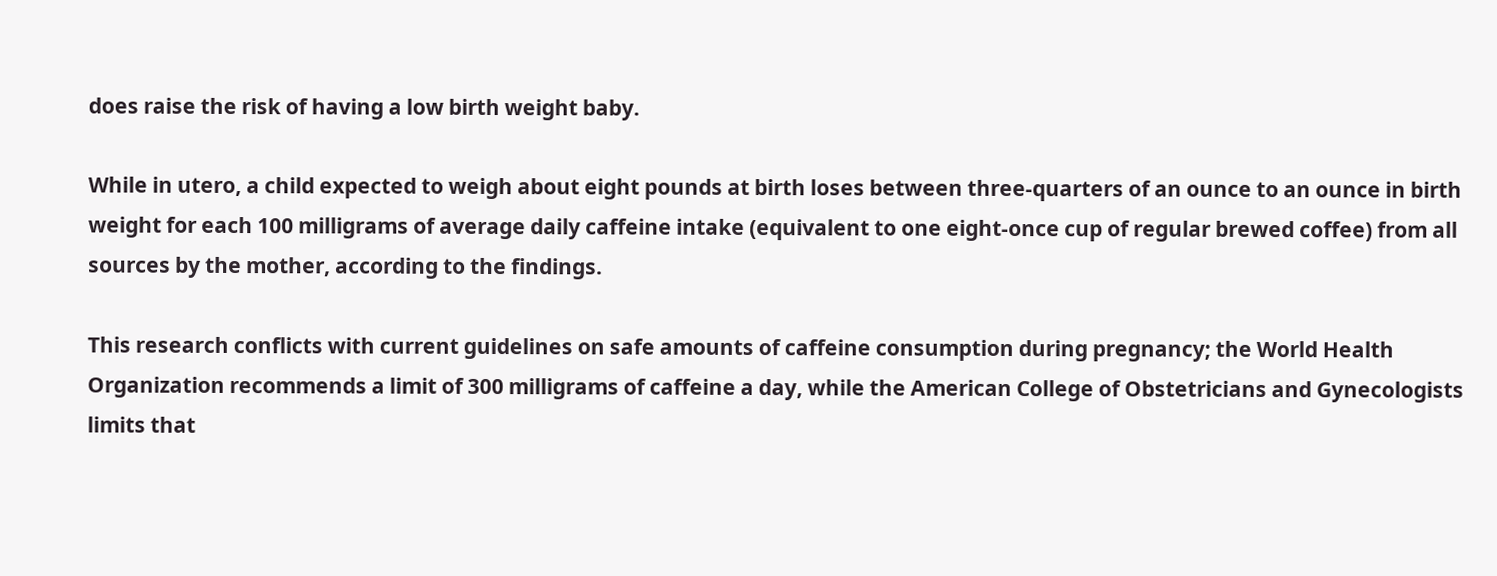does raise the risk of having a low birth weight baby.

While in utero, a child expected to weigh about eight pounds at birth loses between three-quarters of an ounce to an ounce in birth weight for each 100 milligrams of average daily caffeine intake (equivalent to one eight-once cup of regular brewed coffee) from all sources by the mother, according to the findings.

This research conflicts with current guidelines on safe amounts of caffeine consumption during pregnancy; the World Health Organization recommends a limit of 300 milligrams of caffeine a day, while the American College of Obstetricians and Gynecologists limits that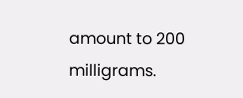amount to 200 milligrams.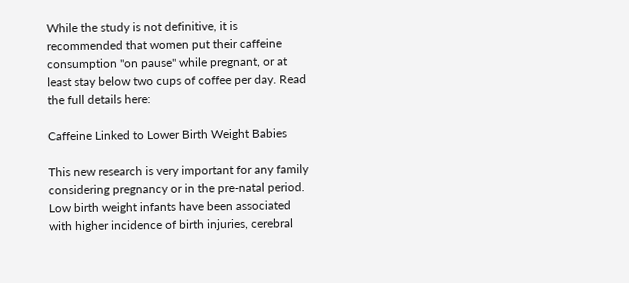While the study is not definitive, it is recommended that women put their caffeine consumption "on pause" while pregnant, or at least stay below two cups of coffee per day. Read the full details here:

Caffeine Linked to Lower Birth Weight Babies

This new research is very important for any family considering pregnancy or in the pre-natal period. Low birth weight infants have been associated with higher incidence of birth injuries, cerebral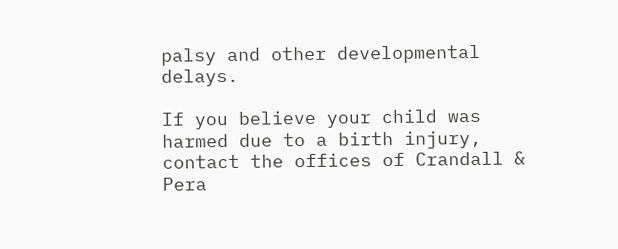palsy and other developmental delays.

If you believe your child was harmed due to a birth injury, contact the offices of Crandall & Pera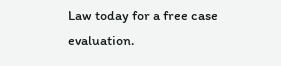Law today for a free case evaluation.